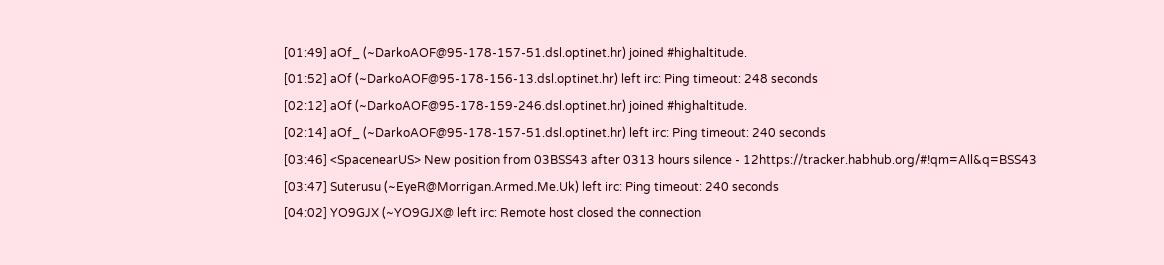[01:49] aOf_ (~DarkoAOF@95-178-157-51.dsl.optinet.hr) joined #highaltitude.
[01:52] aOf (~DarkoAOF@95-178-156-13.dsl.optinet.hr) left irc: Ping timeout: 248 seconds
[02:12] aOf (~DarkoAOF@95-178-159-246.dsl.optinet.hr) joined #highaltitude.
[02:14] aOf_ (~DarkoAOF@95-178-157-51.dsl.optinet.hr) left irc: Ping timeout: 240 seconds
[03:46] <SpacenearUS> New position from 03BSS43 after 0313 hours silence - 12https://tracker.habhub.org/#!qm=All&q=BSS43
[03:47] Suterusu (~EyeR@Morrigan.Armed.Me.Uk) left irc: Ping timeout: 240 seconds
[04:02] YO9GJX (~YO9GJX@ left irc: Remote host closed the connection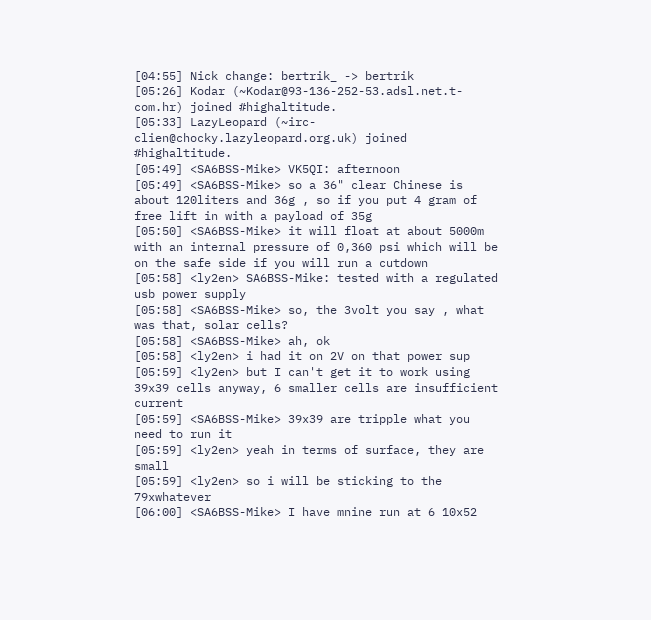[04:55] Nick change: bertrik_ -> bertrik
[05:26] Kodar (~Kodar@93-136-252-53.adsl.net.t-com.hr) joined #highaltitude.
[05:33] LazyLeopard (~irc-clien@chocky.lazyleopard.org.uk) joined #highaltitude.
[05:49] <SA6BSS-Mike> VK5QI: afternoon
[05:49] <SA6BSS-Mike> so a 36" clear Chinese is about 120liters and 36g , so if you put 4 gram of free lift in with a payload of 35g
[05:50] <SA6BSS-Mike> it will float at about 5000m with an internal pressure of 0,360 psi which will be on the safe side if you will run a cutdown
[05:58] <ly2en> SA6BSS-Mike: tested with a regulated usb power supply
[05:58] <SA6BSS-Mike> so, the 3volt you say , what was that, solar cells?
[05:58] <SA6BSS-Mike> ah, ok
[05:58] <ly2en> i had it on 2V on that power sup
[05:59] <ly2en> but I can't get it to work using 39x39 cells anyway, 6 smaller cells are insufficient current
[05:59] <SA6BSS-Mike> 39x39 are tripple what you need to run it
[05:59] <ly2en> yeah in terms of surface, they are small
[05:59] <ly2en> so i will be sticking to the 79xwhatever
[06:00] <SA6BSS-Mike> I have mnine run at 6 10x52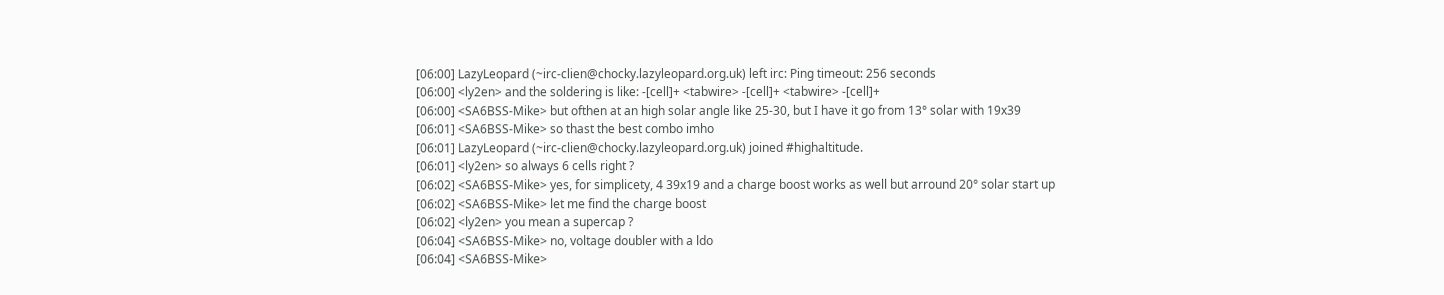[06:00] LazyLeopard (~irc-clien@chocky.lazyleopard.org.uk) left irc: Ping timeout: 256 seconds
[06:00] <ly2en> and the soldering is like: -[cell]+ <tabwire> -[cell]+ <tabwire> -[cell]+
[06:00] <SA6BSS-Mike> but ofthen at an high solar angle like 25-30, but I have it go from 13° solar with 19x39
[06:01] <SA6BSS-Mike> so thast the best combo imho
[06:01] LazyLeopard (~irc-clien@chocky.lazyleopard.org.uk) joined #highaltitude.
[06:01] <ly2en> so always 6 cells right ?
[06:02] <SA6BSS-Mike> yes, for simplicety, 4 39x19 and a charge boost works as well but arround 20° solar start up
[06:02] <SA6BSS-Mike> let me find the charge boost
[06:02] <ly2en> you mean a supercap ?
[06:04] <SA6BSS-Mike> no, voltage doubler with a ldo
[06:04] <SA6BSS-Mike>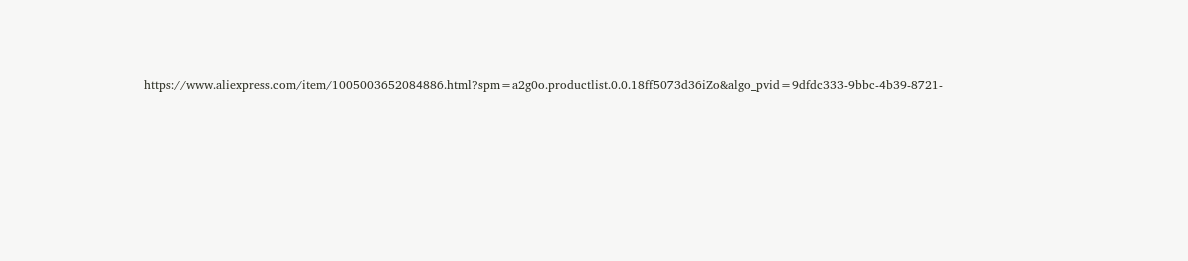https://www.aliexpress.com/item/1005003652084886.html?spm=a2g0o.productlist.0.0.18ff5073d36iZo&algo_pvid=9dfdc333-9bbc-4b39-8721-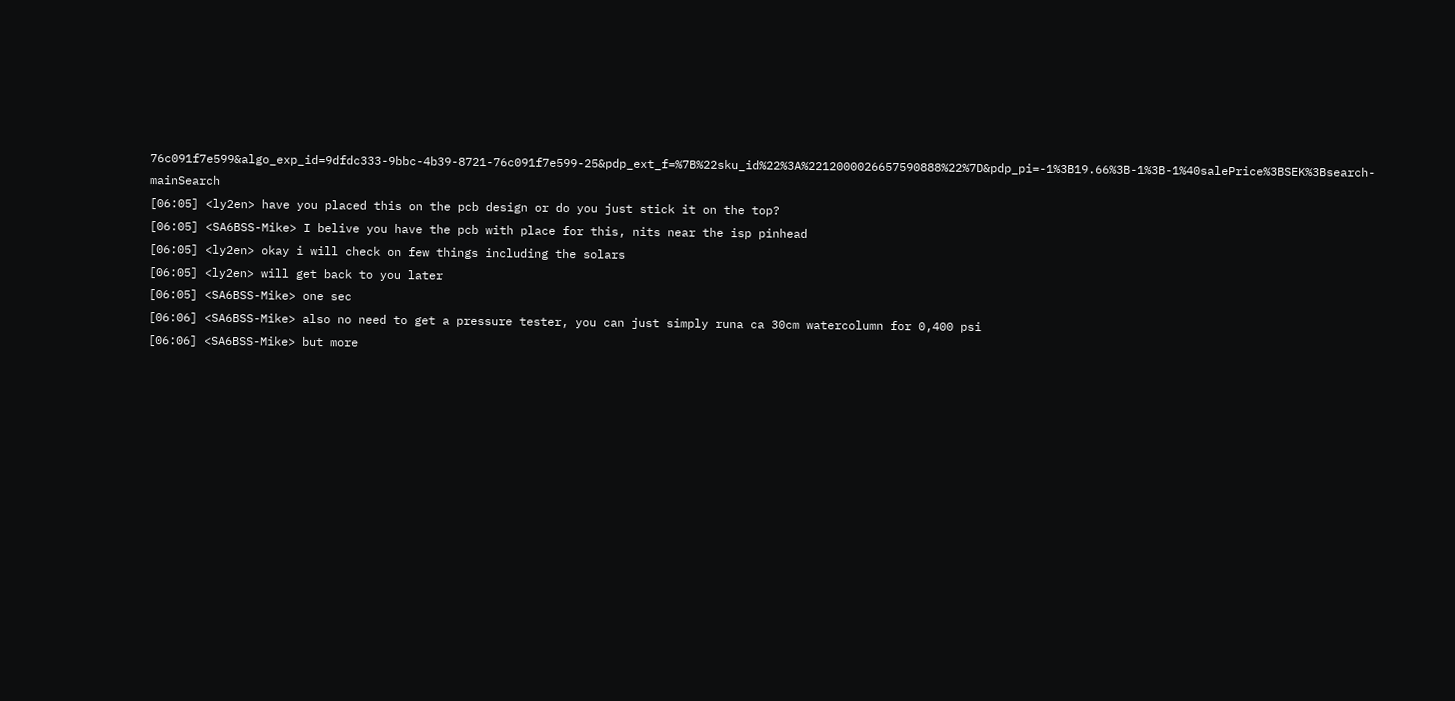76c091f7e599&algo_exp_id=9dfdc333-9bbc-4b39-8721-76c091f7e599-25&pdp_ext_f=%7B%22sku_id%22%3A%2212000026657590888%22%7D&pdp_pi=-1%3B19.66%3B-1%3B-1%40salePrice%3BSEK%3Bsearch-mainSearch
[06:05] <ly2en> have you placed this on the pcb design or do you just stick it on the top?
[06:05] <SA6BSS-Mike> I belive you have the pcb with place for this, nits near the isp pinhead
[06:05] <ly2en> okay i will check on few things including the solars
[06:05] <ly2en> will get back to you later
[06:05] <SA6BSS-Mike> one sec
[06:06] <SA6BSS-Mike> also no need to get a pressure tester, you can just simply runa ca 30cm watercolumn for 0,400 psi
[06:06] <SA6BSS-Mike> but more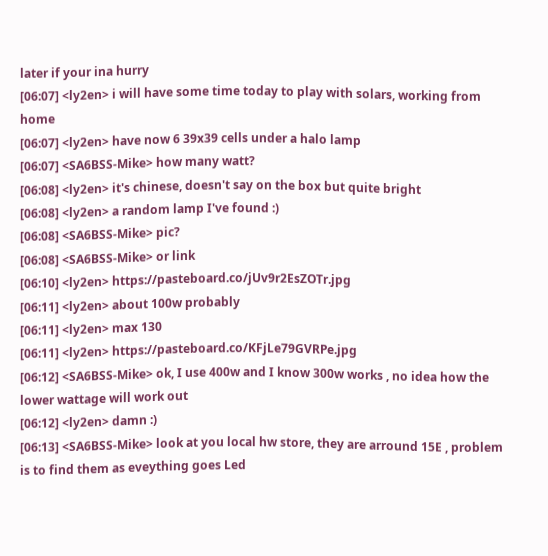later if your ina hurry
[06:07] <ly2en> i will have some time today to play with solars, working from home
[06:07] <ly2en> have now 6 39x39 cells under a halo lamp
[06:07] <SA6BSS-Mike> how many watt?
[06:08] <ly2en> it's chinese, doesn't say on the box but quite bright
[06:08] <ly2en> a random lamp I've found :)
[06:08] <SA6BSS-Mike> pic?
[06:08] <SA6BSS-Mike> or link
[06:10] <ly2en> https://pasteboard.co/jUv9r2EsZOTr.jpg
[06:11] <ly2en> about 100w probably
[06:11] <ly2en> max 130
[06:11] <ly2en> https://pasteboard.co/KFjLe79GVRPe.jpg
[06:12] <SA6BSS-Mike> ok, I use 400w and I know 300w works , no idea how the lower wattage will work out
[06:12] <ly2en> damn :)
[06:13] <SA6BSS-Mike> look at you local hw store, they are arround 15E , problem is to find them as eveything goes Led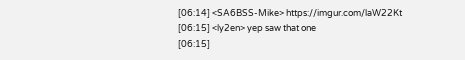[06:14] <SA6BSS-Mike> https://imgur.com/laW22Kt
[06:15] <ly2en> yep saw that one
[06:15]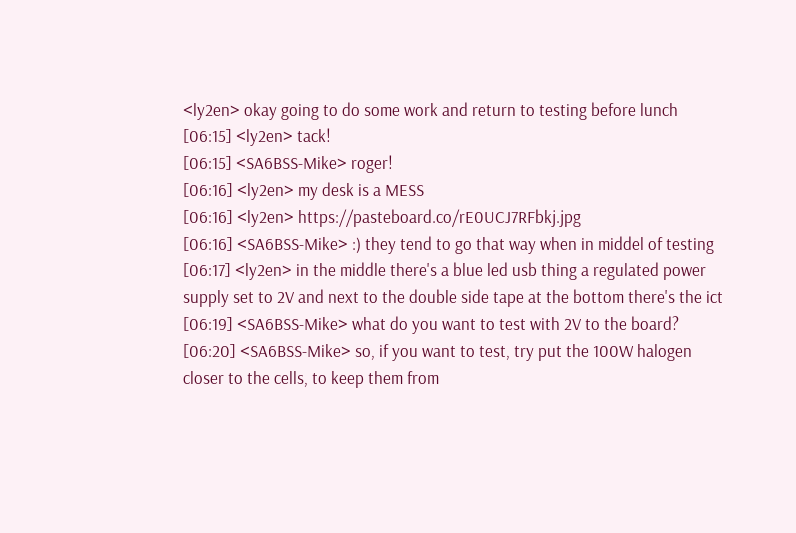<ly2en> okay going to do some work and return to testing before lunch
[06:15] <ly2en> tack!
[06:15] <SA6BSS-Mike> roger!
[06:16] <ly2en> my desk is a MESS
[06:16] <ly2en> https://pasteboard.co/rE0UCJ7RFbkj.jpg
[06:16] <SA6BSS-Mike> :) they tend to go that way when in middel of testing
[06:17] <ly2en> in the middle there's a blue led usb thing a regulated power supply set to 2V and next to the double side tape at the bottom there's the ict
[06:19] <SA6BSS-Mike> what do you want to test with 2V to the board?
[06:20] <SA6BSS-Mike> so, if you want to test, try put the 100W halogen closer to the cells, to keep them from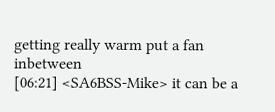getting really warm put a fan inbetween
[06:21] <SA6BSS-Mike> it can be a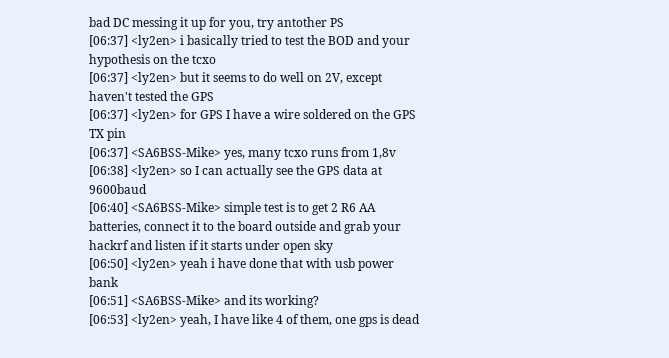bad DC messing it up for you, try antother PS
[06:37] <ly2en> i basically tried to test the BOD and your hypothesis on the tcxo
[06:37] <ly2en> but it seems to do well on 2V, except haven't tested the GPS
[06:37] <ly2en> for GPS I have a wire soldered on the GPS TX pin
[06:37] <SA6BSS-Mike> yes, many tcxo runs from 1,8v
[06:38] <ly2en> so I can actually see the GPS data at 9600baud
[06:40] <SA6BSS-Mike> simple test is to get 2 R6 AA batteries, connect it to the board outside and grab your hackrf and listen if it starts under open sky
[06:50] <ly2en> yeah i have done that with usb power bank
[06:51] <SA6BSS-Mike> and its working?
[06:53] <ly2en> yeah, I have like 4 of them, one gps is dead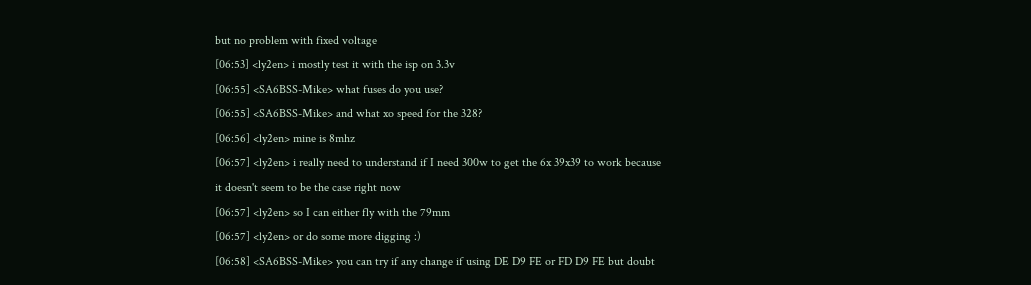but no problem with fixed voltage
[06:53] <ly2en> i mostly test it with the isp on 3.3v
[06:55] <SA6BSS-Mike> what fuses do you use?
[06:55] <SA6BSS-Mike> and what xo speed for the 328?
[06:56] <ly2en> mine is 8mhz
[06:57] <ly2en> i really need to understand if I need 300w to get the 6x 39x39 to work because it doesn't seem to be the case right now
[06:57] <ly2en> so I can either fly with the 79mm
[06:57] <ly2en> or do some more digging :)
[06:58] <SA6BSS-Mike> you can try if any change if using DE D9 FE or FD D9 FE but doubt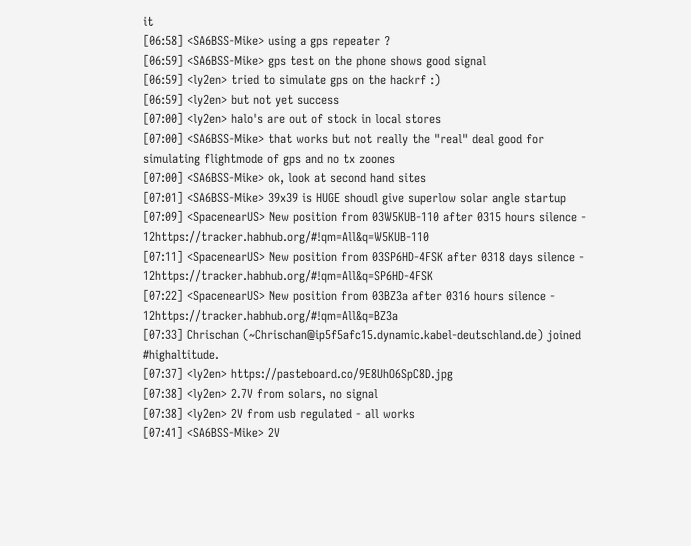it
[06:58] <SA6BSS-Mike> using a gps repeater ?
[06:59] <SA6BSS-Mike> gps test on the phone shows good signal
[06:59] <ly2en> tried to simulate gps on the hackrf :)
[06:59] <ly2en> but not yet success
[07:00] <ly2en> halo's are out of stock in local stores
[07:00] <SA6BSS-Mike> that works but not really the "real" deal good for simulating flightmode of gps and no tx zoones
[07:00] <SA6BSS-Mike> ok, look at second hand sites
[07:01] <SA6BSS-Mike> 39x39 is HUGE shoudl give superlow solar angle startup
[07:09] <SpacenearUS> New position from 03W5KUB-110 after 0315 hours silence - 12https://tracker.habhub.org/#!qm=All&q=W5KUB-110
[07:11] <SpacenearUS> New position from 03SP6HD-4FSK after 0318 days silence - 12https://tracker.habhub.org/#!qm=All&q=SP6HD-4FSK
[07:22] <SpacenearUS> New position from 03BZ3a after 0316 hours silence - 12https://tracker.habhub.org/#!qm=All&q=BZ3a
[07:33] Chrischan (~Chrischan@ip5f5afc15.dynamic.kabel-deutschland.de) joined #highaltitude.
[07:37] <ly2en> https://pasteboard.co/9E8UhO6SpC8D.jpg
[07:38] <ly2en> 2.7V from solars, no signal
[07:38] <ly2en> 2V from usb regulated - all works
[07:41] <SA6BSS-Mike> 2V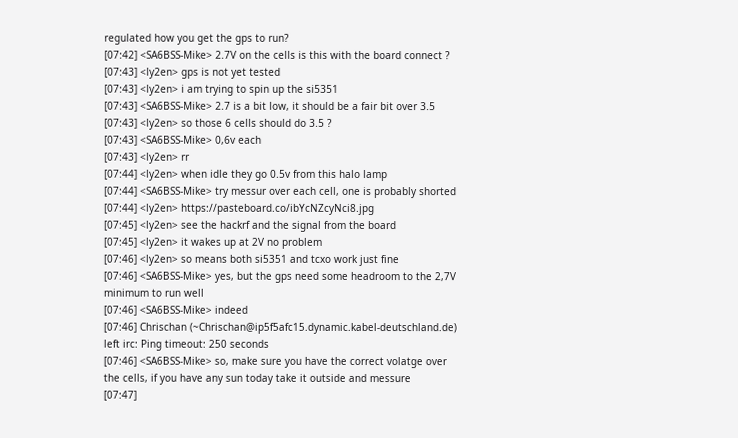regulated how you get the gps to run?
[07:42] <SA6BSS-Mike> 2.7V on the cells is this with the board connect ?
[07:43] <ly2en> gps is not yet tested
[07:43] <ly2en> i am trying to spin up the si5351
[07:43] <SA6BSS-Mike> 2.7 is a bit low, it should be a fair bit over 3.5
[07:43] <ly2en> so those 6 cells should do 3.5 ?
[07:43] <SA6BSS-Mike> 0,6v each
[07:43] <ly2en> rr
[07:44] <ly2en> when idle they go 0.5v from this halo lamp
[07:44] <SA6BSS-Mike> try messur over each cell, one is probably shorted
[07:44] <ly2en> https://pasteboard.co/ibYcNZcyNci8.jpg
[07:45] <ly2en> see the hackrf and the signal from the board
[07:45] <ly2en> it wakes up at 2V no problem
[07:46] <ly2en> so means both si5351 and tcxo work just fine
[07:46] <SA6BSS-Mike> yes, but the gps need some headroom to the 2,7V minimum to run well
[07:46] <SA6BSS-Mike> indeed
[07:46] Chrischan (~Chrischan@ip5f5afc15.dynamic.kabel-deutschland.de) left irc: Ping timeout: 250 seconds
[07:46] <SA6BSS-Mike> so, make sure you have the correct volatge over the cells, if you have any sun today take it outside and messure
[07:47]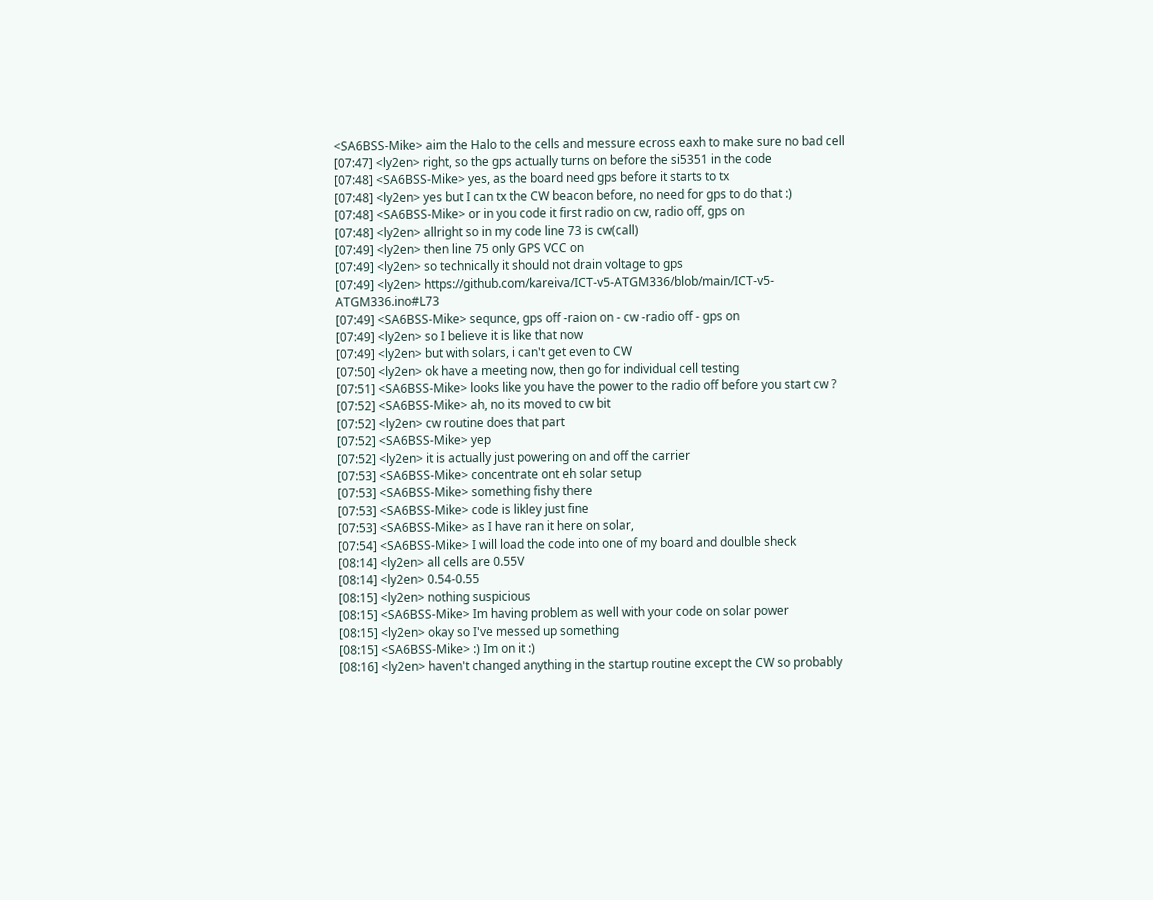<SA6BSS-Mike> aim the Halo to the cells and messure ecross eaxh to make sure no bad cell
[07:47] <ly2en> right, so the gps actually turns on before the si5351 in the code
[07:48] <SA6BSS-Mike> yes, as the board need gps before it starts to tx
[07:48] <ly2en> yes but I can tx the CW beacon before, no need for gps to do that :)
[07:48] <SA6BSS-Mike> or in you code it first radio on cw, radio off, gps on
[07:48] <ly2en> allright so in my code line 73 is cw(call)
[07:49] <ly2en> then line 75 only GPS VCC on
[07:49] <ly2en> so technically it should not drain voltage to gps
[07:49] <ly2en> https://github.com/kareiva/ICT-v5-ATGM336/blob/main/ICT-v5-ATGM336.ino#L73
[07:49] <SA6BSS-Mike> sequnce, gps off -raion on - cw -radio off - gps on
[07:49] <ly2en> so I believe it is like that now
[07:49] <ly2en> but with solars, i can't get even to CW
[07:50] <ly2en> ok have a meeting now, then go for individual cell testing
[07:51] <SA6BSS-Mike> looks like you have the power to the radio off before you start cw ?
[07:52] <SA6BSS-Mike> ah, no its moved to cw bit
[07:52] <ly2en> cw routine does that part
[07:52] <SA6BSS-Mike> yep
[07:52] <ly2en> it is actually just powering on and off the carrier
[07:53] <SA6BSS-Mike> concentrate ont eh solar setup
[07:53] <SA6BSS-Mike> something fishy there
[07:53] <SA6BSS-Mike> code is likley just fine
[07:53] <SA6BSS-Mike> as I have ran it here on solar,
[07:54] <SA6BSS-Mike> I will load the code into one of my board and doulble sheck
[08:14] <ly2en> all cells are 0.55V
[08:14] <ly2en> 0.54-0.55
[08:15] <ly2en> nothing suspicious
[08:15] <SA6BSS-Mike> Im having problem as well with your code on solar power
[08:15] <ly2en> okay so I've messed up something
[08:15] <SA6BSS-Mike> :) Im on it :)
[08:16] <ly2en> haven't changed anything in the startup routine except the CW so probably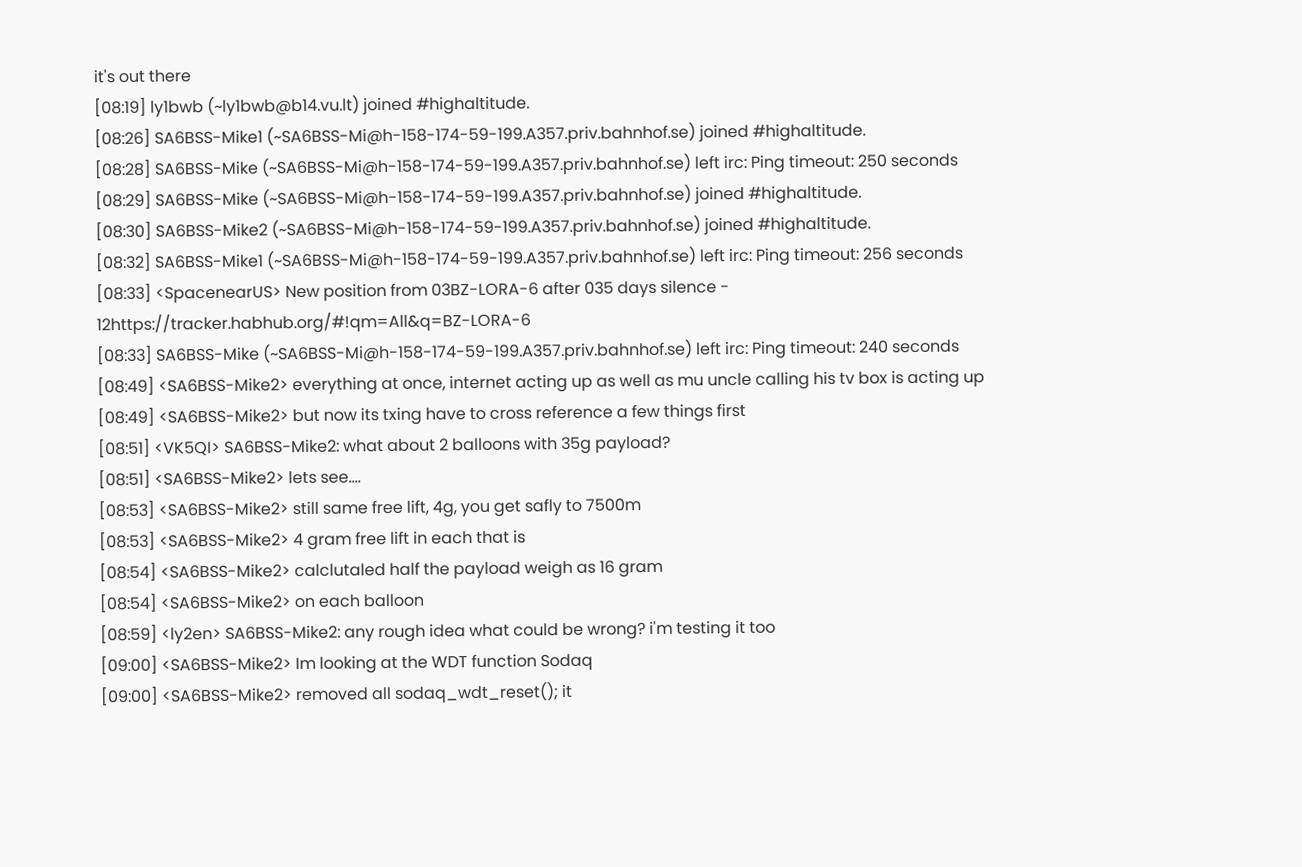it's out there
[08:19] ly1bwb (~ly1bwb@b14.vu.lt) joined #highaltitude.
[08:26] SA6BSS-Mike1 (~SA6BSS-Mi@h-158-174-59-199.A357.priv.bahnhof.se) joined #highaltitude.
[08:28] SA6BSS-Mike (~SA6BSS-Mi@h-158-174-59-199.A357.priv.bahnhof.se) left irc: Ping timeout: 250 seconds
[08:29] SA6BSS-Mike (~SA6BSS-Mi@h-158-174-59-199.A357.priv.bahnhof.se) joined #highaltitude.
[08:30] SA6BSS-Mike2 (~SA6BSS-Mi@h-158-174-59-199.A357.priv.bahnhof.se) joined #highaltitude.
[08:32] SA6BSS-Mike1 (~SA6BSS-Mi@h-158-174-59-199.A357.priv.bahnhof.se) left irc: Ping timeout: 256 seconds
[08:33] <SpacenearUS> New position from 03BZ-LORA-6 after 035 days silence - 12https://tracker.habhub.org/#!qm=All&q=BZ-LORA-6
[08:33] SA6BSS-Mike (~SA6BSS-Mi@h-158-174-59-199.A357.priv.bahnhof.se) left irc: Ping timeout: 240 seconds
[08:49] <SA6BSS-Mike2> everything at once, internet acting up as well as mu uncle calling his tv box is acting up
[08:49] <SA6BSS-Mike2> but now its txing have to cross reference a few things first
[08:51] <VK5QI> SA6BSS-Mike2: what about 2 balloons with 35g payload?
[08:51] <SA6BSS-Mike2> lets see....
[08:53] <SA6BSS-Mike2> still same free lift, 4g, you get safly to 7500m
[08:53] <SA6BSS-Mike2> 4 gram free lift in each that is
[08:54] <SA6BSS-Mike2> calclutaled half the payload weigh as 16 gram
[08:54] <SA6BSS-Mike2> on each balloon
[08:59] <ly2en> SA6BSS-Mike2: any rough idea what could be wrong? i'm testing it too
[09:00] <SA6BSS-Mike2> Im looking at the WDT function Sodaq
[09:00] <SA6BSS-Mike2> removed all sodaq_wdt_reset(); it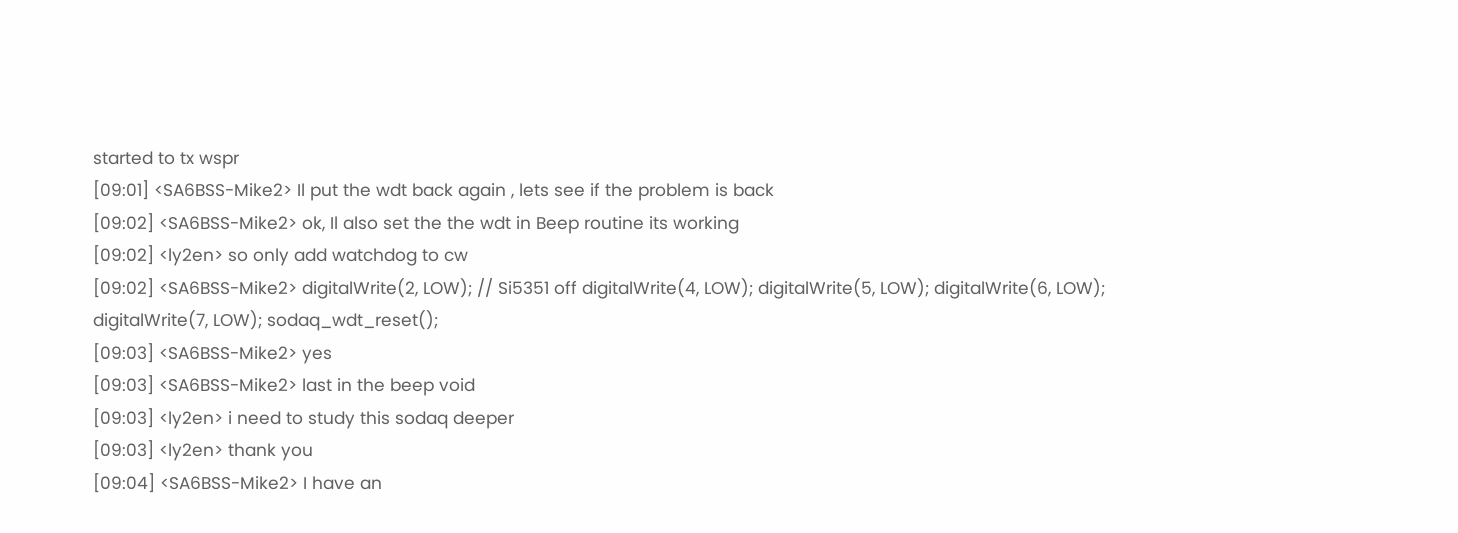started to tx wspr
[09:01] <SA6BSS-Mike2> Il put the wdt back again , lets see if the problem is back
[09:02] <SA6BSS-Mike2> ok, Il also set the the wdt in Beep routine its working
[09:02] <ly2en> so only add watchdog to cw
[09:02] <SA6BSS-Mike2> digitalWrite(2, LOW); // Si5351 off digitalWrite(4, LOW); digitalWrite(5, LOW); digitalWrite(6, LOW); digitalWrite(7, LOW); sodaq_wdt_reset();
[09:03] <SA6BSS-Mike2> yes
[09:03] <SA6BSS-Mike2> last in the beep void
[09:03] <ly2en> i need to study this sodaq deeper
[09:03] <ly2en> thank you
[09:04] <SA6BSS-Mike2> I have an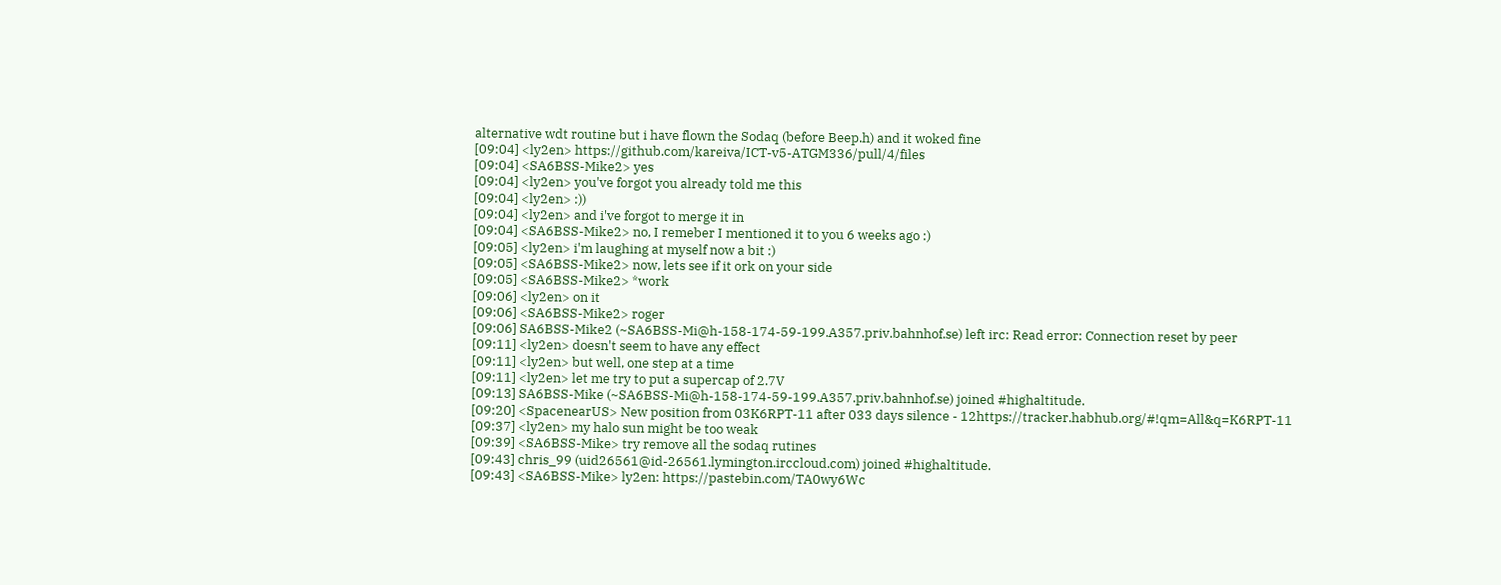alternative wdt routine but i have flown the Sodaq (before Beep.h) and it woked fine
[09:04] <ly2en> https://github.com/kareiva/ICT-v5-ATGM336/pull/4/files
[09:04] <SA6BSS-Mike2> yes
[09:04] <ly2en> you've forgot you already told me this
[09:04] <ly2en> :))
[09:04] <ly2en> and i've forgot to merge it in
[09:04] <SA6BSS-Mike2> no, I remeber I mentioned it to you 6 weeks ago :)
[09:05] <ly2en> i'm laughing at myself now a bit :)
[09:05] <SA6BSS-Mike2> now, lets see if it ork on your side
[09:05] <SA6BSS-Mike2> *work
[09:06] <ly2en> on it
[09:06] <SA6BSS-Mike2> roger
[09:06] SA6BSS-Mike2 (~SA6BSS-Mi@h-158-174-59-199.A357.priv.bahnhof.se) left irc: Read error: Connection reset by peer
[09:11] <ly2en> doesn't seem to have any effect
[09:11] <ly2en> but well, one step at a time
[09:11] <ly2en> let me try to put a supercap of 2.7V
[09:13] SA6BSS-Mike (~SA6BSS-Mi@h-158-174-59-199.A357.priv.bahnhof.se) joined #highaltitude.
[09:20] <SpacenearUS> New position from 03K6RPT-11 after 033 days silence - 12https://tracker.habhub.org/#!qm=All&q=K6RPT-11
[09:37] <ly2en> my halo sun might be too weak
[09:39] <SA6BSS-Mike> try remove all the sodaq rutines
[09:43] chris_99 (uid26561@id-26561.lymington.irccloud.com) joined #highaltitude.
[09:43] <SA6BSS-Mike> ly2en: https://pastebin.com/TA0wy6Wc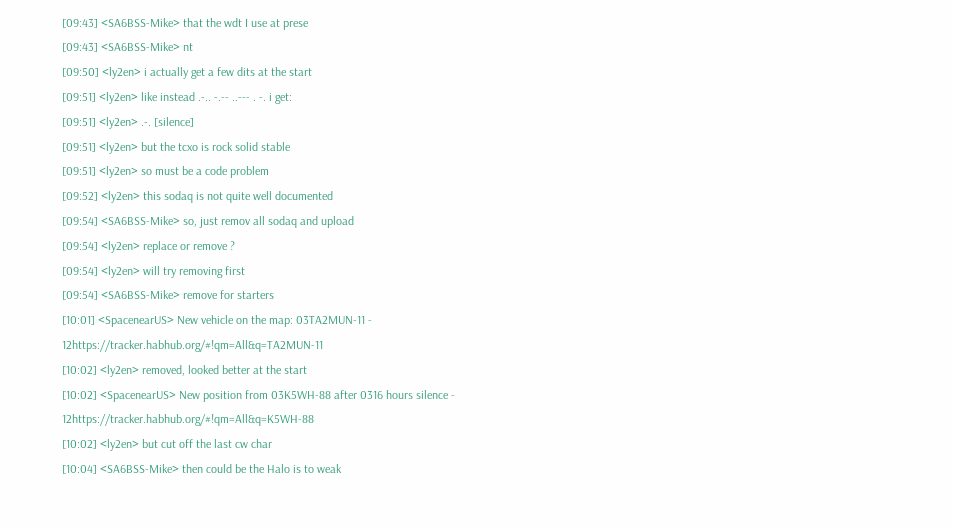[09:43] <SA6BSS-Mike> that the wdt I use at prese
[09:43] <SA6BSS-Mike> nt
[09:50] <ly2en> i actually get a few dits at the start
[09:51] <ly2en> like instead .-.. -.-- ..--- . -. i get:
[09:51] <ly2en> .-. [silence]
[09:51] <ly2en> but the tcxo is rock solid stable
[09:51] <ly2en> so must be a code problem
[09:52] <ly2en> this sodaq is not quite well documented
[09:54] <SA6BSS-Mike> so, just remov all sodaq and upload
[09:54] <ly2en> replace or remove ?
[09:54] <ly2en> will try removing first
[09:54] <SA6BSS-Mike> remove for starters
[10:01] <SpacenearUS> New vehicle on the map: 03TA2MUN-11 - 12https://tracker.habhub.org/#!qm=All&q=TA2MUN-11
[10:02] <ly2en> removed, looked better at the start
[10:02] <SpacenearUS> New position from 03K5WH-88 after 0316 hours silence - 12https://tracker.habhub.org/#!qm=All&q=K5WH-88
[10:02] <ly2en> but cut off the last cw char
[10:04] <SA6BSS-Mike> then could be the Halo is to weak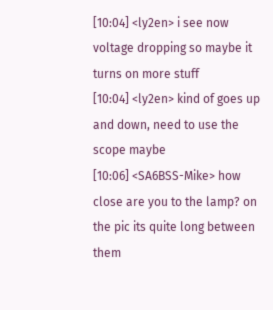[10:04] <ly2en> i see now voltage dropping so maybe it turns on more stuff
[10:04] <ly2en> kind of goes up and down, need to use the scope maybe
[10:06] <SA6BSS-Mike> how close are you to the lamp? on the pic its quite long between them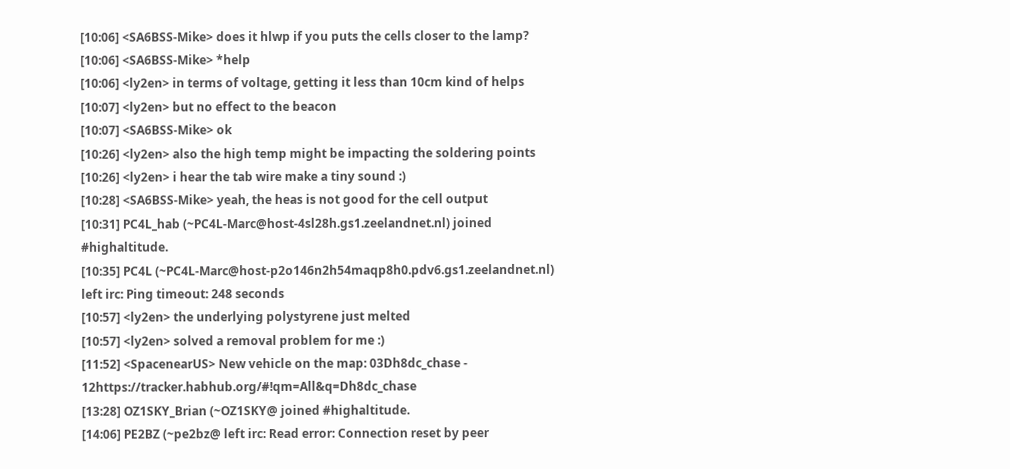[10:06] <SA6BSS-Mike> does it hlwp if you puts the cells closer to the lamp?
[10:06] <SA6BSS-Mike> *help
[10:06] <ly2en> in terms of voltage, getting it less than 10cm kind of helps
[10:07] <ly2en> but no effect to the beacon
[10:07] <SA6BSS-Mike> ok
[10:26] <ly2en> also the high temp might be impacting the soldering points
[10:26] <ly2en> i hear the tab wire make a tiny sound :)
[10:28] <SA6BSS-Mike> yeah, the heas is not good for the cell output
[10:31] PC4L_hab (~PC4L-Marc@host-4sl28h.gs1.zeelandnet.nl) joined #highaltitude.
[10:35] PC4L (~PC4L-Marc@host-p2o146n2h54maqp8h0.pdv6.gs1.zeelandnet.nl) left irc: Ping timeout: 248 seconds
[10:57] <ly2en> the underlying polystyrene just melted
[10:57] <ly2en> solved a removal problem for me :)
[11:52] <SpacenearUS> New vehicle on the map: 03Dh8dc_chase - 12https://tracker.habhub.org/#!qm=All&q=Dh8dc_chase
[13:28] OZ1SKY_Brian (~OZ1SKY@ joined #highaltitude.
[14:06] PE2BZ (~pe2bz@ left irc: Read error: Connection reset by peer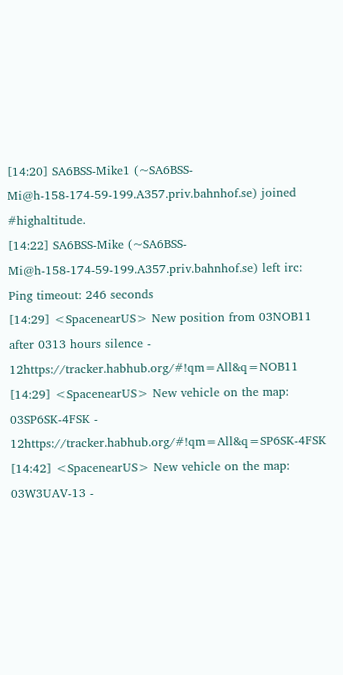[14:20] SA6BSS-Mike1 (~SA6BSS-Mi@h-158-174-59-199.A357.priv.bahnhof.se) joined #highaltitude.
[14:22] SA6BSS-Mike (~SA6BSS-Mi@h-158-174-59-199.A357.priv.bahnhof.se) left irc: Ping timeout: 246 seconds
[14:29] <SpacenearUS> New position from 03NOB11 after 0313 hours silence - 12https://tracker.habhub.org/#!qm=All&q=NOB11
[14:29] <SpacenearUS> New vehicle on the map: 03SP6SK-4FSK - 12https://tracker.habhub.org/#!qm=All&q=SP6SK-4FSK
[14:42] <SpacenearUS> New vehicle on the map: 03W3UAV-13 -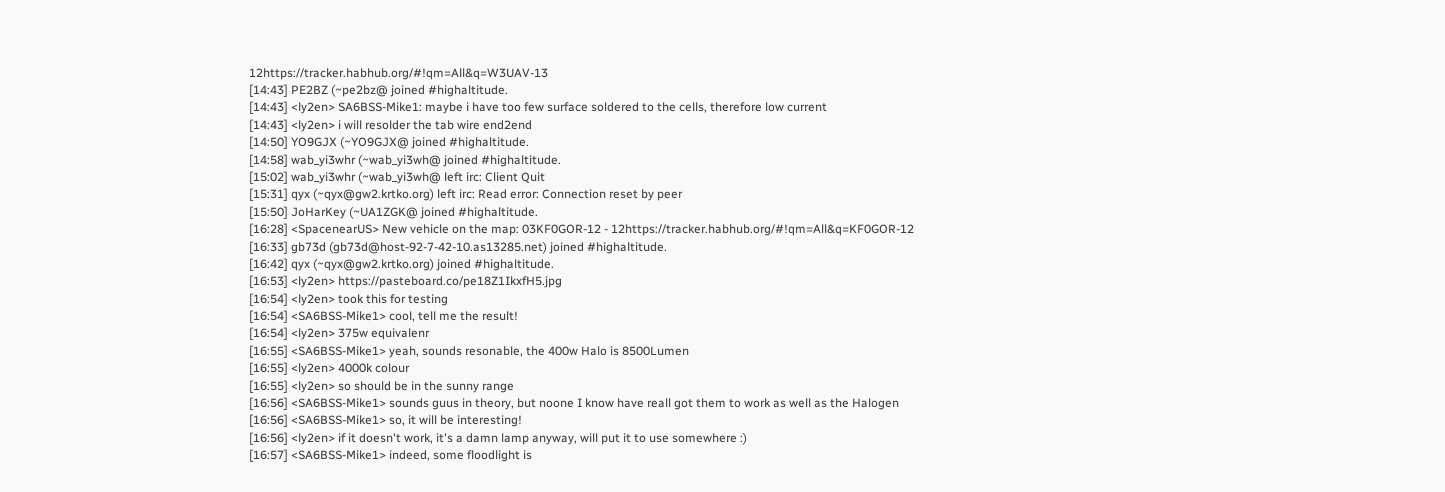12https://tracker.habhub.org/#!qm=All&q=W3UAV-13
[14:43] PE2BZ (~pe2bz@ joined #highaltitude.
[14:43] <ly2en> SA6BSS-Mike1: maybe i have too few surface soldered to the cells, therefore low current
[14:43] <ly2en> i will resolder the tab wire end2end
[14:50] YO9GJX (~YO9GJX@ joined #highaltitude.
[14:58] wab_yi3whr (~wab_yi3wh@ joined #highaltitude.
[15:02] wab_yi3whr (~wab_yi3wh@ left irc: Client Quit
[15:31] qyx (~qyx@gw2.krtko.org) left irc: Read error: Connection reset by peer
[15:50] JoHarKey (~UA1ZGK@ joined #highaltitude.
[16:28] <SpacenearUS> New vehicle on the map: 03KF0GOR-12 - 12https://tracker.habhub.org/#!qm=All&q=KF0GOR-12
[16:33] gb73d (gb73d@host-92-7-42-10.as13285.net) joined #highaltitude.
[16:42] qyx (~qyx@gw2.krtko.org) joined #highaltitude.
[16:53] <ly2en> https://pasteboard.co/pe18Z1IkxfH5.jpg
[16:54] <ly2en> took this for testing
[16:54] <SA6BSS-Mike1> cool, tell me the result!
[16:54] <ly2en> 375w equivalenr
[16:55] <SA6BSS-Mike1> yeah, sounds resonable, the 400w Halo is 8500Lumen
[16:55] <ly2en> 4000k colour
[16:55] <ly2en> so should be in the sunny range
[16:56] <SA6BSS-Mike1> sounds guus in theory, but noone I know have reall got them to work as well as the Halogen
[16:56] <SA6BSS-Mike1> so, it will be interesting!
[16:56] <ly2en> if it doesn't work, it's a damn lamp anyway, will put it to use somewhere :)
[16:57] <SA6BSS-Mike1> indeed, some floodlight is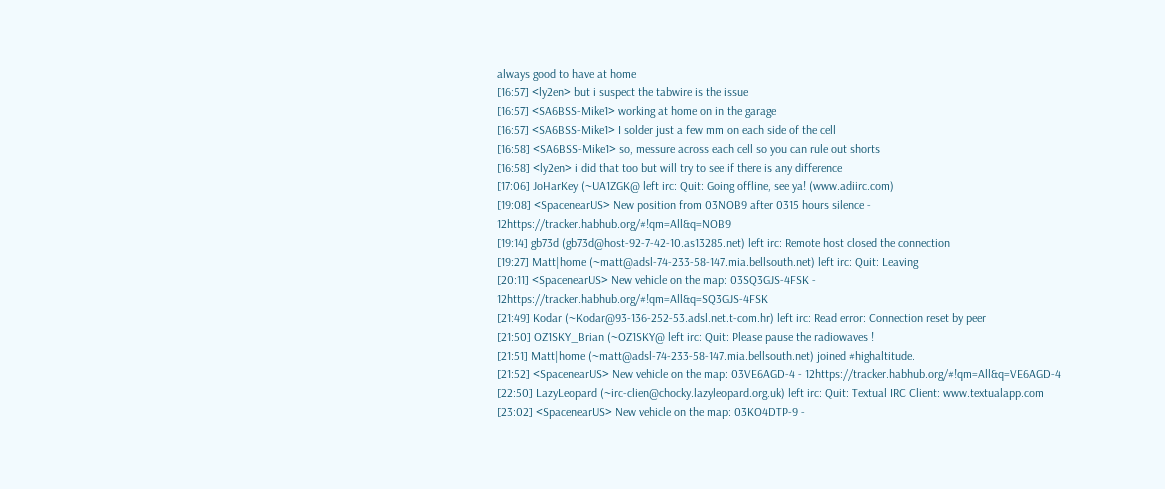always good to have at home
[16:57] <ly2en> but i suspect the tabwire is the issue
[16:57] <SA6BSS-Mike1> working at home on in the garage
[16:57] <SA6BSS-Mike1> I solder just a few mm on each side of the cell
[16:58] <SA6BSS-Mike1> so, messure across each cell so you can rule out shorts
[16:58] <ly2en> i did that too but will try to see if there is any difference
[17:06] JoHarKey (~UA1ZGK@ left irc: Quit: Going offline, see ya! (www.adiirc.com)
[19:08] <SpacenearUS> New position from 03NOB9 after 0315 hours silence - 12https://tracker.habhub.org/#!qm=All&q=NOB9
[19:14] gb73d (gb73d@host-92-7-42-10.as13285.net) left irc: Remote host closed the connection
[19:27] Matt|home (~matt@adsl-74-233-58-147.mia.bellsouth.net) left irc: Quit: Leaving
[20:11] <SpacenearUS> New vehicle on the map: 03SQ3GJS-4FSK - 12https://tracker.habhub.org/#!qm=All&q=SQ3GJS-4FSK
[21:49] Kodar (~Kodar@93-136-252-53.adsl.net.t-com.hr) left irc: Read error: Connection reset by peer
[21:50] OZ1SKY_Brian (~OZ1SKY@ left irc: Quit: Please pause the radiowaves !
[21:51] Matt|home (~matt@adsl-74-233-58-147.mia.bellsouth.net) joined #highaltitude.
[21:52] <SpacenearUS> New vehicle on the map: 03VE6AGD-4 - 12https://tracker.habhub.org/#!qm=All&q=VE6AGD-4
[22:50] LazyLeopard (~irc-clien@chocky.lazyleopard.org.uk) left irc: Quit: Textual IRC Client: www.textualapp.com
[23:02] <SpacenearUS> New vehicle on the map: 03KO4DTP-9 -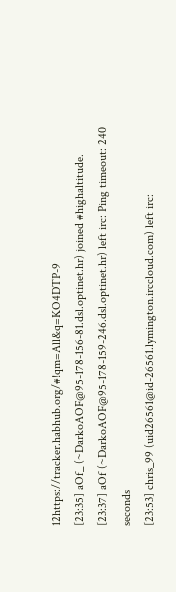12https://tracker.habhub.org/#!qm=All&q=KO4DTP-9
[23:35] aOf_ (~DarkoAOF@95-178-156-81.dsl.optinet.hr) joined #highaltitude.
[23:37] aOf (~DarkoAOF@95-178-159-246.dsl.optinet.hr) left irc: Ping timeout: 240 seconds
[23:53] chris_99 (uid26561@id-26561.lymington.irccloud.com) left irc: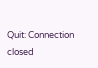Quit: Connection closed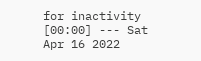for inactivity
[00:00] --- Sat Apr 16 2022